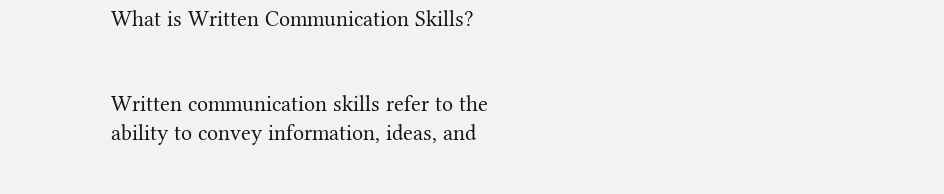What is Written Communication Skills?


Written communication skills refer to the ability to convey information, ideas, and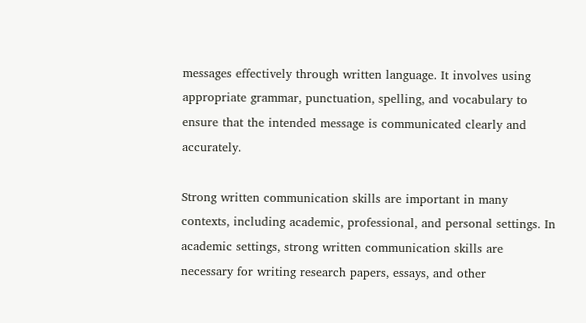messages effectively through written language. It involves using appropriate grammar, punctuation, spelling, and vocabulary to ensure that the intended message is communicated clearly and accurately.

Strong written communication skills are important in many contexts, including academic, professional, and personal settings. In academic settings, strong written communication skills are necessary for writing research papers, essays, and other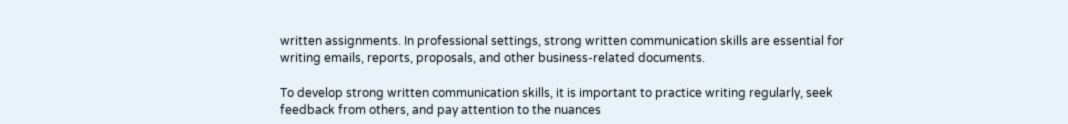written assignments. In professional settings, strong written communication skills are essential for writing emails, reports, proposals, and other business-related documents.

To develop strong written communication skills, it is important to practice writing regularly, seek feedback from others, and pay attention to the nuances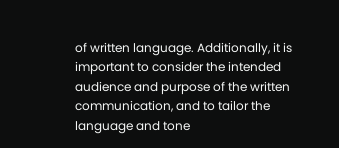of written language. Additionally, it is important to consider the intended audience and purpose of the written communication, and to tailor the language and tone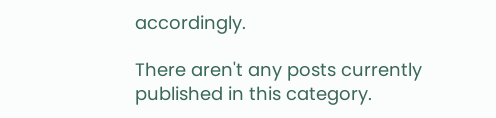accordingly.

There aren't any posts currently published in this category.